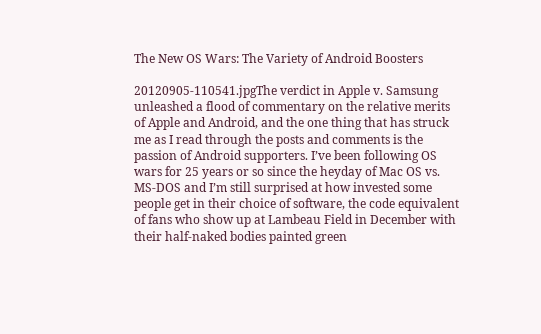The New OS Wars: The Variety of Android Boosters

20120905-110541.jpgThe verdict in Apple v. Samsung unleashed a flood of commentary on the relative merits of Apple and Android, and the one thing that has struck me as I read through the posts and comments is the passion of Android supporters. I’ve been following OS wars for 25 years or so since the heyday of Mac OS vs. MS-DOS and I’m still surprised at how invested some people get in their choice of software, the code equivalent of fans who show up at Lambeau Field in December with their half-naked bodies painted green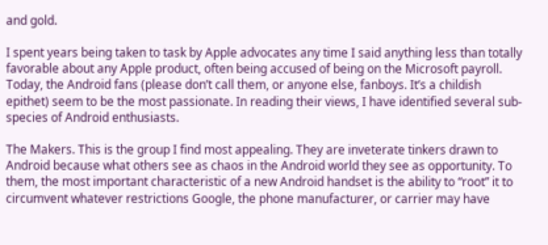and gold.

I spent years being taken to task by Apple advocates any time I said anything less than totally favorable about any Apple product, often being accused of being on the Microsoft payroll. Today, the Android fans (please don’t call them, or anyone else, fanboys. It’s a childish epithet) seem to be the most passionate. In reading their views, I have identified several sub-species of Android enthusiasts.

The Makers. This is the group I find most appealing. They are inveterate tinkers drawn to Android because what others see as chaos in the Android world they see as opportunity. To them, the most important characteristic of a new Android handset is the ability to “root” it to circumvent whatever restrictions Google, the phone manufacturer, or carrier may have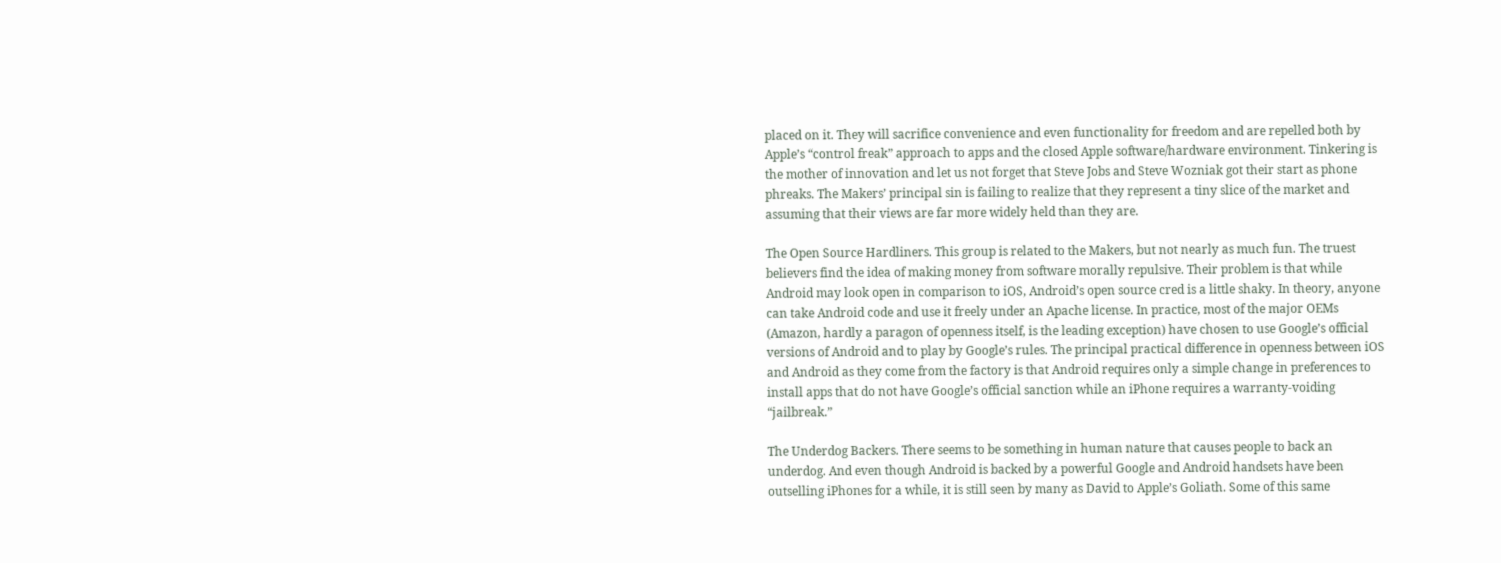placed on it. They will sacrifice convenience and even functionality for freedom and are repelled both by Apple’s “control freak” approach to apps and the closed Apple software/hardware environment. Tinkering is the mother of innovation and let us not forget that Steve Jobs and Steve Wozniak got their start as phone phreaks. The Makers’ principal sin is failing to realize that they represent a tiny slice of the market and assuming that their views are far more widely held than they are.

The Open Source Hardliners. This group is related to the Makers, but not nearly as much fun. The truest believers find the idea of making money from software morally repulsive. Their problem is that while Android may look open in comparison to iOS, Android’s open source cred is a little shaky. In theory, anyone can take Android code and use it freely under an Apache license. In practice, most of the major OEMs (Amazon, hardly a paragon of openness itself, is the leading exception) have chosen to use Google’s official versions of Android and to play by Google’s rules. The principal practical difference in openness between iOS and Android as they come from the factory is that Android requires only a simple change in preferences to install apps that do not have Google’s official sanction while an iPhone requires a warranty-voiding “jailbreak.”

The Underdog Backers. There seems to be something in human nature that causes people to back an underdog. And even though Android is backed by a powerful Google and Android handsets have been outselling iPhones for a while, it is still seen by many as David to Apple’s Goliath. Some of this same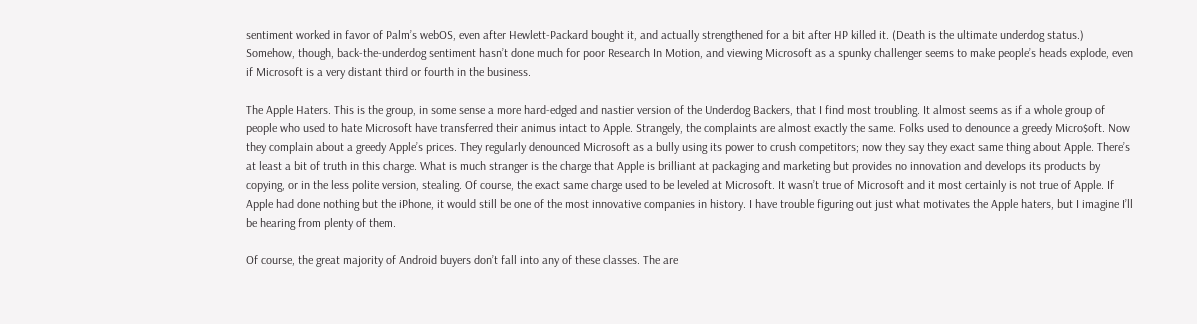sentiment worked in favor of Palm’s webOS, even after Hewlett-Packard bought it, and actually strengthened for a bit after HP killed it. (Death is the ultimate underdog status.) Somehow, though, back-the-underdog sentiment hasn’t done much for poor Research In Motion, and viewing Microsoft as a spunky challenger seems to make people’s heads explode, even if Microsoft is a very distant third or fourth in the business.

The Apple Haters. This is the group, in some sense a more hard-edged and nastier version of the Underdog Backers, that I find most troubling. It almost seems as if a whole group of people who used to hate Microsoft have transferred their animus intact to Apple. Strangely, the complaints are almost exactly the same. Folks used to denounce a greedy Micro$oft. Now they complain about a greedy Apple’s prices. They regularly denounced Microsoft as a bully using its power to crush competitors; now they say they exact same thing about Apple. There’s at least a bit of truth in this charge. What is much stranger is the charge that Apple is brilliant at packaging and marketing but provides no innovation and develops its products by copying, or in the less polite version, stealing. Of course, the exact same charge used to be leveled at Microsoft. It wasn’t true of Microsoft and it most certainly is not true of Apple. If Apple had done nothing but the iPhone, it would still be one of the most innovative companies in history. I have trouble figuring out just what motivates the Apple haters, but I imagine I’ll be hearing from plenty of them.

Of course, the great majority of Android buyers don’t fall into any of these classes. The are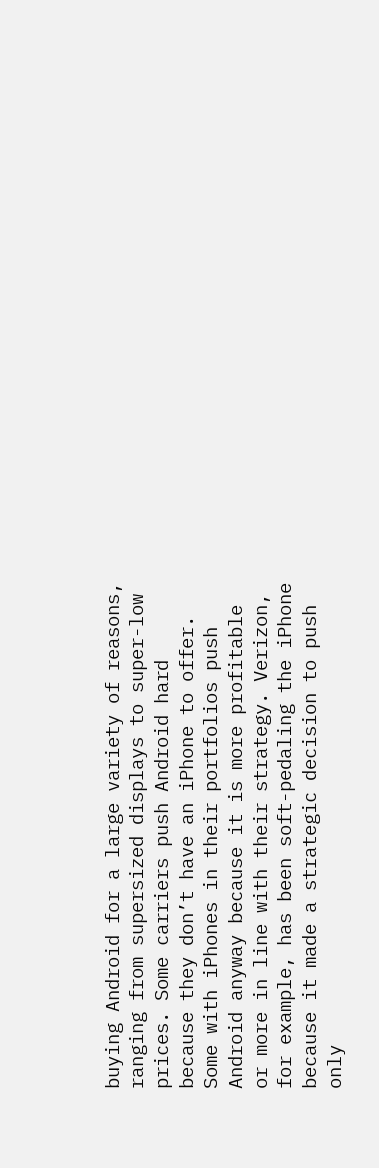buying Android for a large variety of reasons, ranging from supersized displays to super-low prices. Some carriers push Android hard because they don’t have an iPhone to offer. Some with iPhones in their portfolios push Android anyway because it is more profitable or more in line with their strategy. Verizon, for example, has been soft-pedaling the iPhone because it made a strategic decision to push only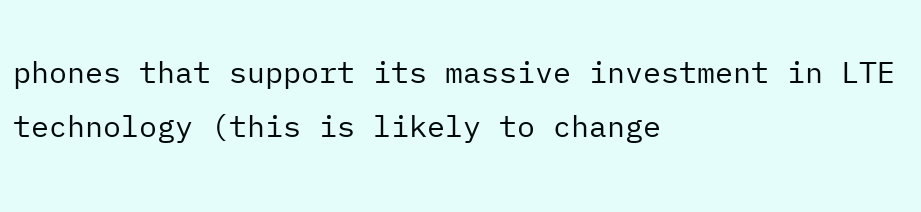phones that support its massive investment in LTE technology (this is likely to change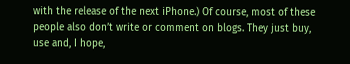with the release of the next iPhone.) Of course, most of these people also don’t write or comment on blogs. They just buy, use and, I hope,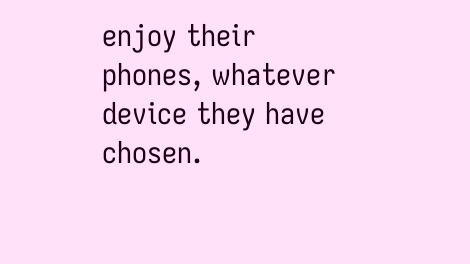enjoy their phones, whatever device they have chosen.